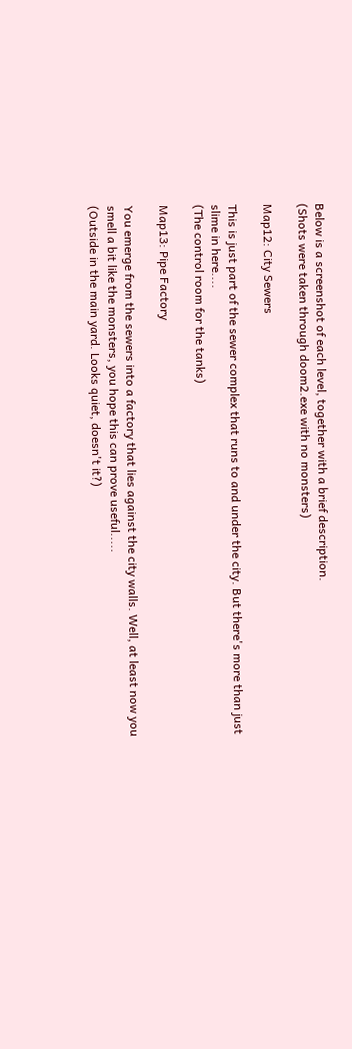Below is a screenshot of each level, together with a brief description.
(Shots were taken through doom2.exe with no monsters)

Map12: City Sewers

This is just part of the sewer complex that runs to and under the city. But there's more than just slime in here....
(The control room for the tanks)

Map13: Pipe Factory

You emerge from the sewers into a factory that lies against the city walls. Well, at least now you smell a bit like the monsters, you hope this can prove useful.....
(Outside in the main yard. Looks quiet, doesn't it?)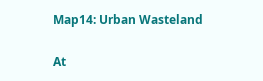Map14: Urban Wasteland

At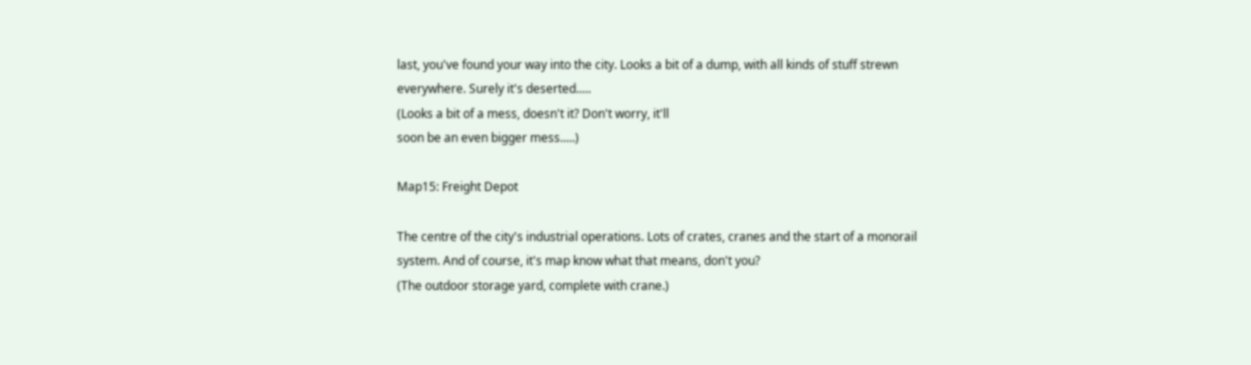last, you've found your way into the city. Looks a bit of a dump, with all kinds of stuff strewn everywhere. Surely it's deserted.....
(Looks a bit of a mess, doesn't it? Don't worry, it'll
soon be an even bigger mess.....)

Map15: Freight Depot

The centre of the city's industrial operations. Lots of crates, cranes and the start of a monorail system. And of course, it's map know what that means, don't you?
(The outdoor storage yard, complete with crane.)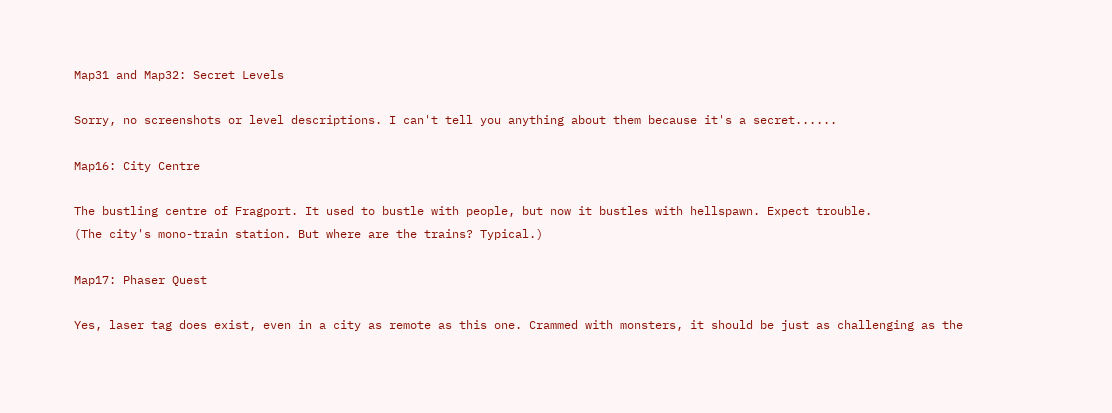Map31 and Map32: Secret Levels

Sorry, no screenshots or level descriptions. I can't tell you anything about them because it's a secret......

Map16: City Centre

The bustling centre of Fragport. It used to bustle with people, but now it bustles with hellspawn. Expect trouble.
(The city's mono-train station. But where are the trains? Typical.)

Map17: Phaser Quest

Yes, laser tag does exist, even in a city as remote as this one. Crammed with monsters, it should be just as challenging as the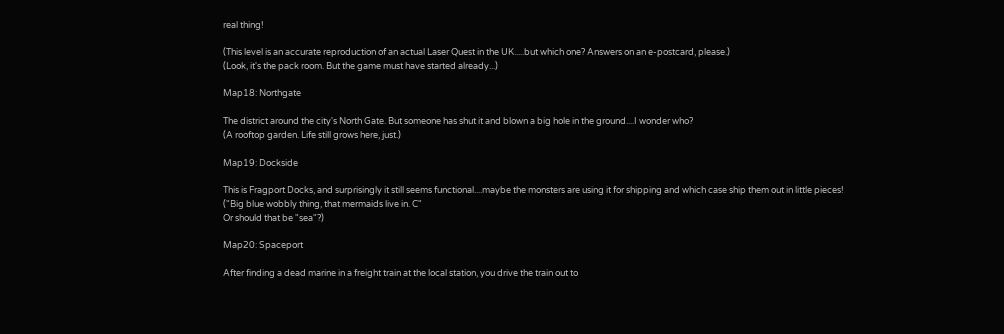real thing!

(This level is an accurate reproduction of an actual Laser Quest in the UK.....but which one? Answers on an e-postcard, please.)
(Look, it's the pack room. But the game must have started already...)

Map18: Northgate

The district around the city's North Gate. But someone has shut it and blown a big hole in the ground....I wonder who?
(A rooftop garden. Life still grows here, just.)

Map19: Dockside

This is Fragport Docks, and surprisingly it still seems functional....maybe the monsters are using it for shipping and which case ship them out in little pieces!
("Big blue wobbly thing, that mermaids live in. C"
Or should that be "sea"?)

Map20: Spaceport

After finding a dead marine in a freight train at the local station, you drive the train out to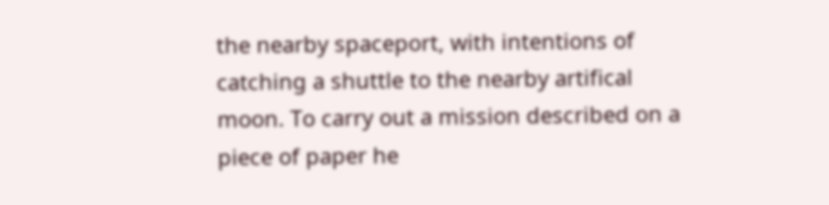the nearby spaceport, with intentions of catching a shuttle to the nearby artifical moon. To carry out a mission described on a piece of paper he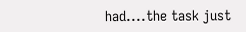had....the task just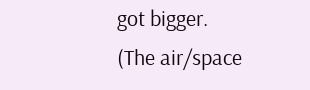got bigger.
(The air/space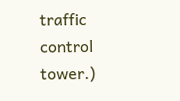traffic control tower.)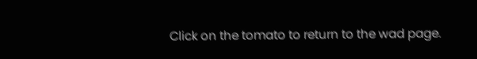Click on the tomato to return to the wad page.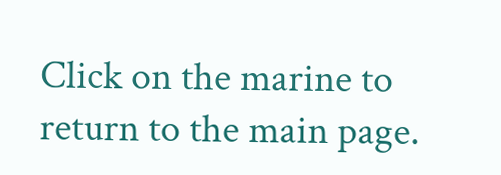Click on the marine to return to the main page.